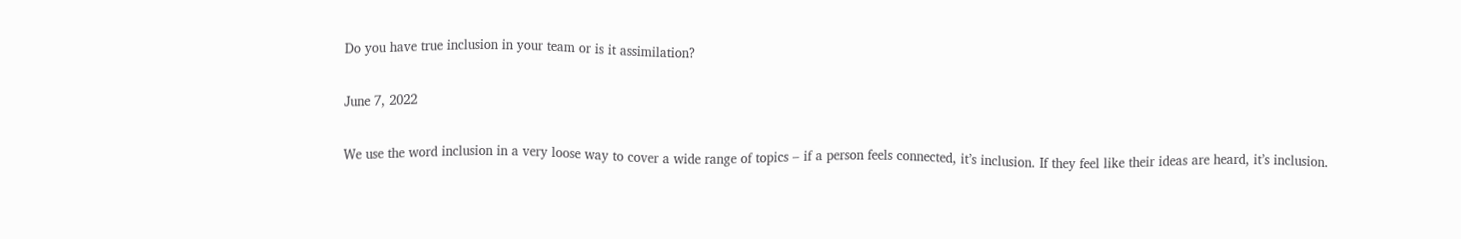Do you have true inclusion in your team or is it assimilation?

June 7, 2022

We use the word inclusion in a very loose way to cover a wide range of topics – if a person feels connected, it’s inclusion. If they feel like their ideas are heard, it’s inclusion.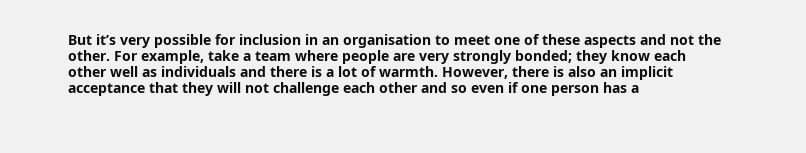But it’s very possible for inclusion in an organisation to meet one of these aspects and not the other. For example, take a team where people are very strongly bonded; they know each other well as individuals and there is a lot of warmth. However, there is also an implicit acceptance that they will not challenge each other and so even if one person has a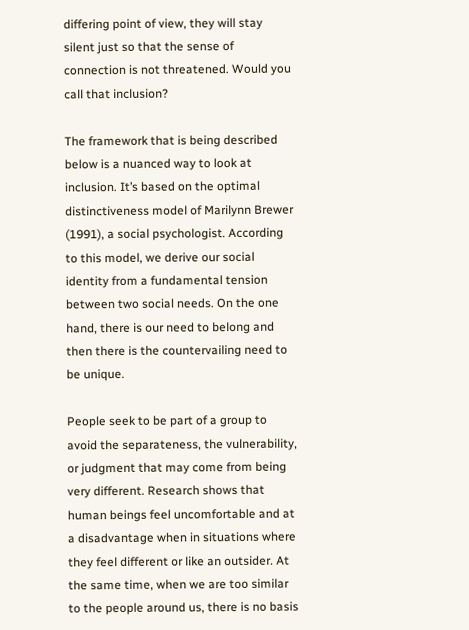differing point of view, they will stay silent just so that the sense of connection is not threatened. Would you call that inclusion?

The framework that is being described below is a nuanced way to look at inclusion. It’s based on the optimal distinctiveness model of Marilynn Brewer (1991), a social psychologist. According to this model, we derive our social identity from a fundamental tension between two social needs. On the one hand, there is our need to belong and then there is the countervailing need to be unique.

People seek to be part of a group to avoid the separateness, the vulnerability, or judgment that may come from being very different. Research shows that human beings feel uncomfortable and at a disadvantage when in situations where they feel different or like an outsider. At the same time, when we are too similar to the people around us, there is no basis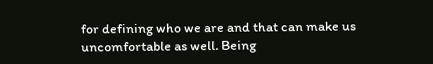for defining who we are and that can make us uncomfortable as well. Being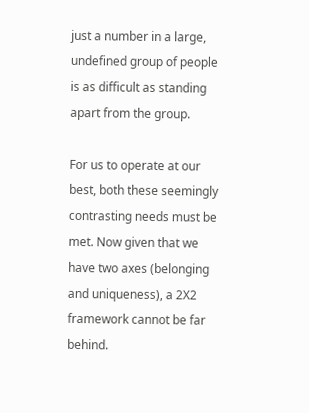just a number in a large, undefined group of people is as difficult as standing apart from the group.

For us to operate at our best, both these seemingly contrasting needs must be met. Now given that we have two axes (belonging and uniqueness), a 2X2 framework cannot be far behind.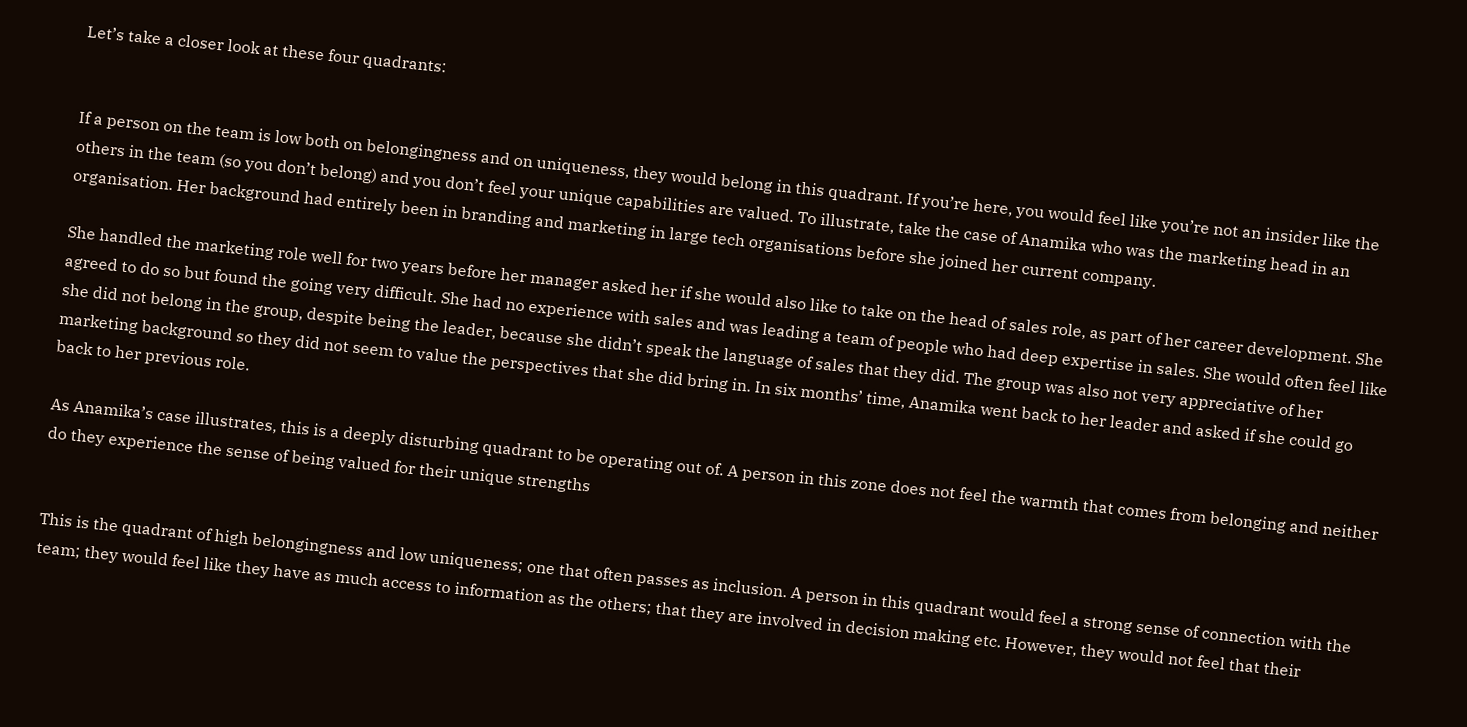Let’s take a closer look at these four quadrants:


If a person on the team is low both on belongingness and on uniqueness, they would belong in this quadrant. If you’re here, you would feel like you’re not an insider like the others in the team (so you don’t belong) and you don’t feel your unique capabilities are valued. To illustrate, take the case of Anamika who was the marketing head in an organisation. Her background had entirely been in branding and marketing in large tech organisations before she joined her current company.

She handled the marketing role well for two years before her manager asked her if she would also like to take on the head of sales role, as part of her career development. She agreed to do so but found the going very difficult. She had no experience with sales and was leading a team of people who had deep expertise in sales. She would often feel like she did not belong in the group, despite being the leader, because she didn’t speak the language of sales that they did. The group was also not very appreciative of her marketing background so they did not seem to value the perspectives that she did bring in. In six months’ time, Anamika went back to her leader and asked if she could go back to her previous role.

As Anamika’s case illustrates, this is a deeply disturbing quadrant to be operating out of. A person in this zone does not feel the warmth that comes from belonging and neither do they experience the sense of being valued for their unique strengths


This is the quadrant of high belongingness and low uniqueness; one that often passes as inclusion. A person in this quadrant would feel a strong sense of connection with the team; they would feel like they have as much access to information as the others; that they are involved in decision making etc. However, they would not feel that their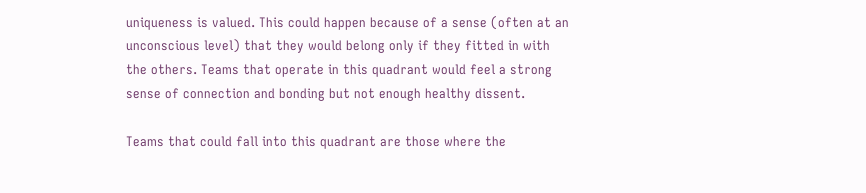uniqueness is valued. This could happen because of a sense (often at an unconscious level) that they would belong only if they fitted in with the others. Teams that operate in this quadrant would feel a strong sense of connection and bonding but not enough healthy dissent.

Teams that could fall into this quadrant are those where the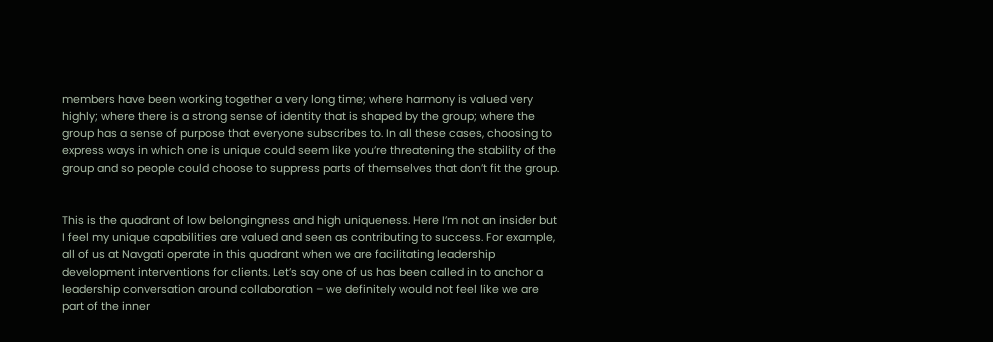members have been working together a very long time; where harmony is valued very highly; where there is a strong sense of identity that is shaped by the group; where the group has a sense of purpose that everyone subscribes to. In all these cases, choosing to express ways in which one is unique could seem like you’re threatening the stability of the group and so people could choose to suppress parts of themselves that don’t fit the group.


This is the quadrant of low belongingness and high uniqueness. Here I’m not an insider but I feel my unique capabilities are valued and seen as contributing to success. For example, all of us at Navgati operate in this quadrant when we are facilitating leadership development interventions for clients. Let’s say one of us has been called in to anchor a leadership conversation around collaboration – we definitely would not feel like we are part of the inner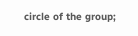circle of the group;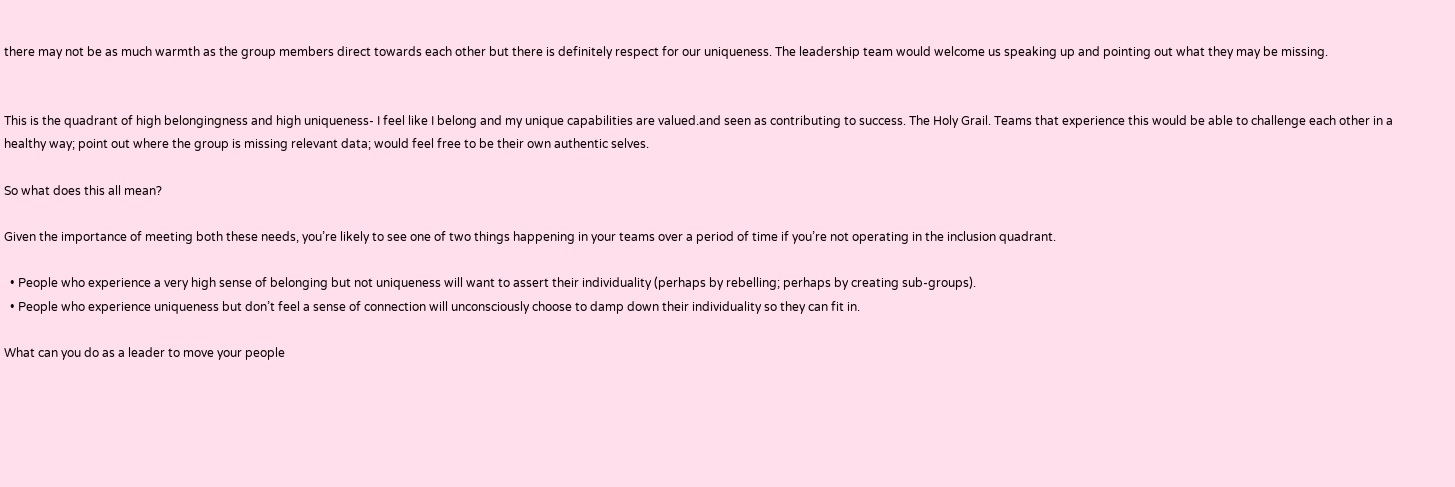there may not be as much warmth as the group members direct towards each other but there is definitely respect for our uniqueness. The leadership team would welcome us speaking up and pointing out what they may be missing.


This is the quadrant of high belongingness and high uniqueness- I feel like I belong and my unique capabilities are valued.and seen as contributing to success. The Holy Grail. Teams that experience this would be able to challenge each other in a healthy way; point out where the group is missing relevant data; would feel free to be their own authentic selves.

So what does this all mean?

Given the importance of meeting both these needs, you’re likely to see one of two things happening in your teams over a period of time if you’re not operating in the inclusion quadrant.

  • People who experience a very high sense of belonging but not uniqueness will want to assert their individuality (perhaps by rebelling; perhaps by creating sub-groups).
  • People who experience uniqueness but don’t feel a sense of connection will unconsciously choose to damp down their individuality so they can fit in.

What can you do as a leader to move your people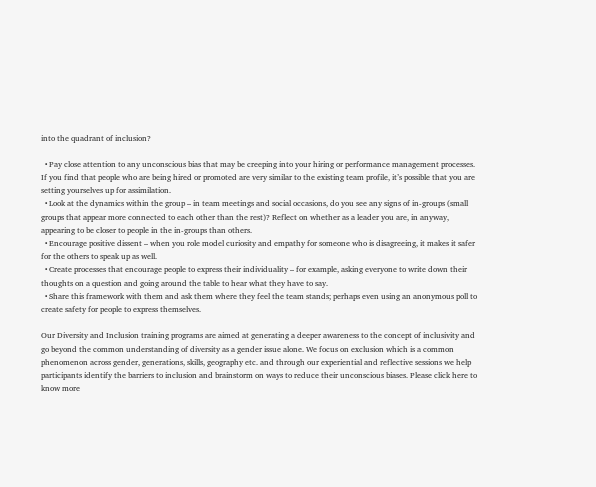into the quadrant of inclusion?

  • Pay close attention to any unconscious bias that may be creeping into your hiring or performance management processes. If you find that people who are being hired or promoted are very similar to the existing team profile, it’s possible that you are setting yourselves up for assimilation.
  • Look at the dynamics within the group – in team meetings and social occasions, do you see any signs of in-groups (small groups that appear more connected to each other than the rest)? Reflect on whether as a leader you are, in anyway, appearing to be closer to people in the in-groups than others.
  • Encourage positive dissent – when you role model curiosity and empathy for someone who is disagreeing, it makes it safer for the others to speak up as well.
  • Create processes that encourage people to express their individuality – for example, asking everyone to write down their thoughts on a question and going around the table to hear what they have to say.
  • Share this framework with them and ask them where they feel the team stands; perhaps even using an anonymous poll to create safety for people to express themselves.

Our Diversity and Inclusion training programs are aimed at generating a deeper awareness to the concept of inclusivity and go beyond the common understanding of diversity as a gender issue alone. We focus on exclusion which is a common phenomenon across gender, generations, skills, geography etc. and through our experiential and reflective sessions we help participants identify the barriers to inclusion and brainstorm on ways to reduce their unconscious biases. Please click here to know more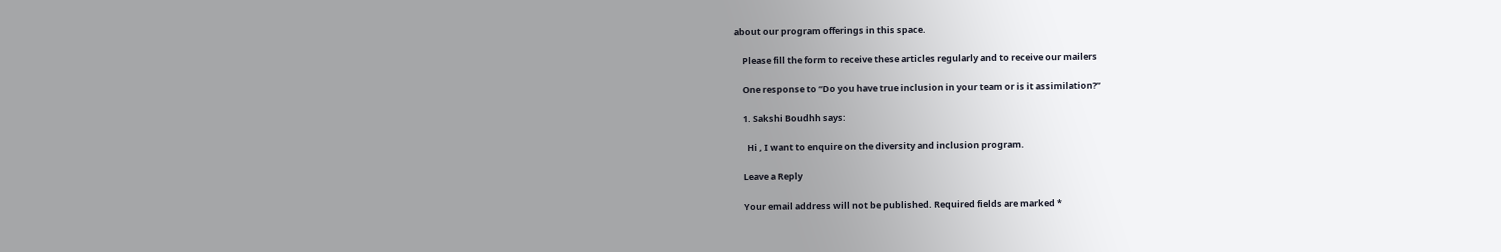about our program offerings in this space.

    Please fill the form to receive these articles regularly and to receive our mailers

    One response to “Do you have true inclusion in your team or is it assimilation?”

    1. Sakshi Boudhh says:

      Hi , I want to enquire on the diversity and inclusion program.

    Leave a Reply

    Your email address will not be published. Required fields are marked *